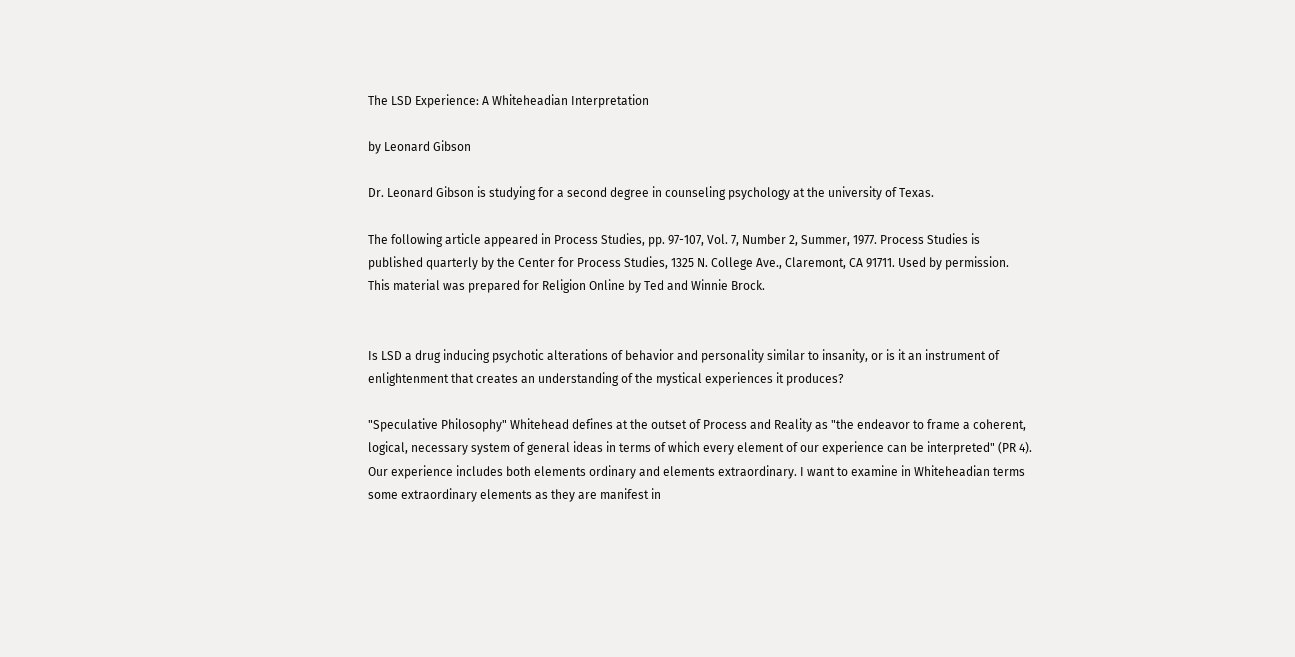The LSD Experience: A Whiteheadian Interpretation

by Leonard Gibson

Dr. Leonard Gibson is studying for a second degree in counseling psychology at the university of Texas.

The following article appeared in Process Studies, pp. 97-107, Vol. 7, Number 2, Summer, 1977. Process Studies is published quarterly by the Center for Process Studies, 1325 N. College Ave., Claremont, CA 91711. Used by permission. This material was prepared for Religion Online by Ted and Winnie Brock.


Is LSD a drug inducing psychotic alterations of behavior and personality similar to insanity, or is it an instrument of enlightenment that creates an understanding of the mystical experiences it produces?

"Speculative Philosophy" Whitehead defines at the outset of Process and Reality as "the endeavor to frame a coherent, logical, necessary system of general ideas in terms of which every element of our experience can be interpreted" (PR 4). Our experience includes both elements ordinary and elements extraordinary. I want to examine in Whiteheadian terms some extraordinary elements as they are manifest in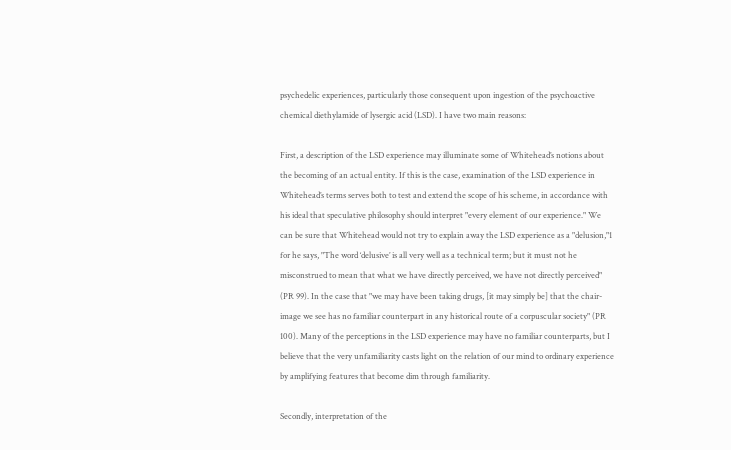psychedelic experiences, particularly those consequent upon ingestion of the psychoactive chemical diethylamide of lysergic acid (LSD). I have two main reasons:

First, a description of the LSD experience may illuminate some of Whitehead’s notions about the becoming of an actual entity. If this is the case, examination of the LSD experience in Whitehead’s terms serves both to test and extend the scope of his scheme, in accordance with his ideal that speculative philosophy should interpret "every element of our experience." We can be sure that Whitehead would not try to explain away the LSD experience as a "delusion,"1 for he says, "The word ‘delusive’ is all very well as a technical term; but it must not he misconstrued to mean that what we have directly perceived, we have not directly perceived" (PR 99). In the case that "we may have been taking drugs, [it may simply be] that the chair-image we see has no familiar counterpart in any historical route of a corpuscular society" (PR 100). Many of the perceptions in the LSD experience may have no familiar counterparts, but I believe that the very unfamiliarity casts light on the relation of our mind to ordinary experience by amplifying features that become dim through familiarity.

Secondly, interpretation of the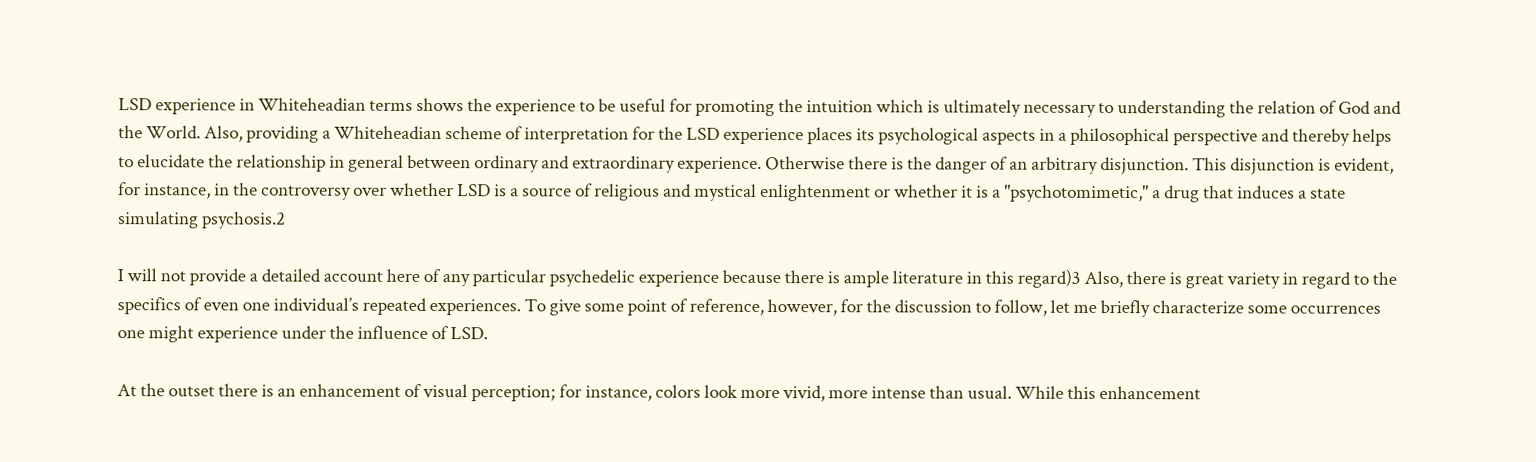LSD experience in Whiteheadian terms shows the experience to be useful for promoting the intuition which is ultimately necessary to understanding the relation of God and the World. Also, providing a Whiteheadian scheme of interpretation for the LSD experience places its psychological aspects in a philosophical perspective and thereby helps to elucidate the relationship in general between ordinary and extraordinary experience. Otherwise there is the danger of an arbitrary disjunction. This disjunction is evident, for instance, in the controversy over whether LSD is a source of religious and mystical enlightenment or whether it is a "psychotomimetic," a drug that induces a state simulating psychosis.2

I will not provide a detailed account here of any particular psychedelic experience because there is ample literature in this regard)3 Also, there is great variety in regard to the specifics of even one individual’s repeated experiences. To give some point of reference, however, for the discussion to follow, let me briefly characterize some occurrences one might experience under the influence of LSD.

At the outset there is an enhancement of visual perception; for instance, colors look more vivid, more intense than usual. While this enhancement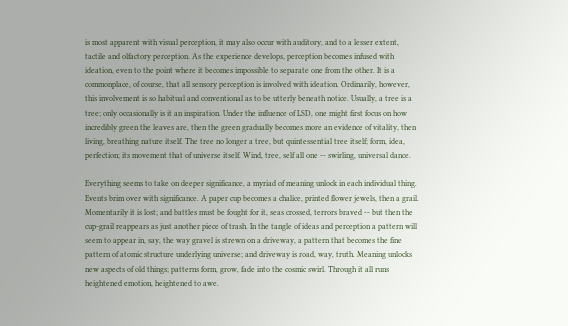is most apparent with visual perception, it may also occur with auditory, and to a lesser extent, tactile and olfactory perception. As the experience develops, perception becomes infused with ideation, even to the point where it becomes impossible to separate one from the other. It is a commonplace, of course, that all sensory perception is involved with ideation. Ordinarily, however, this involvement is so habitual and conventional as to be utterly beneath notice. Usually, a tree is a tree; only occasionally is it an inspiration. Under the influence of LSD, one might first focus on how incredibly green the leaves are, then the green gradually becomes more an evidence of vitality, then living, breathing nature itself. The tree no longer a tree, but quintessential tree itself; form, idea, perfection; its movement that of universe itself. Wind, tree, self all one -- swirling, universal dance.

Everything seems to take on deeper significance, a myriad of meaning unlock in each individual thing. Events brim over with significance. A paper cup becomes a chalice, printed flower jewels, then a grail. Momentarily it is lost; and battles must be fought for it, seas crossed, terrors braved -- but then the cup-grail reappears as just another piece of trash. In the tangle of ideas and perception a pattern will seem to appear in, say, the way gravel is strewn on a driveway, a pattern that becomes the fine pattern of atomic structure underlying universe; and driveway is road, way, truth. Meaning unlocks new aspects of old things; patterns form, grow, fade into the cosmic swirl. Through it all runs heightened emotion, heightened to awe.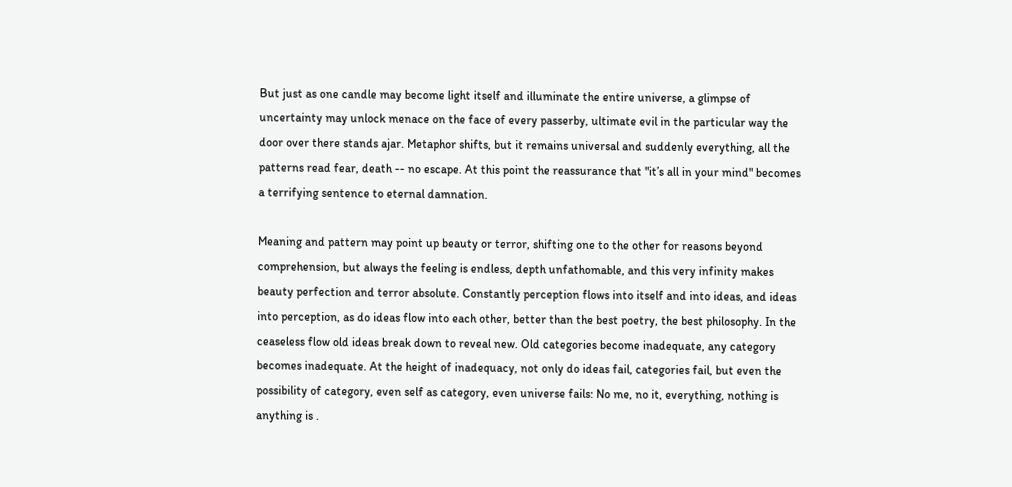But just as one candle may become light itself and illuminate the entire universe, a glimpse of uncertainty may unlock menace on the face of every passerby, ultimate evil in the particular way the door over there stands ajar. Metaphor shifts, but it remains universal and suddenly everything, all the patterns read fear, death -- no escape. At this point the reassurance that "it’s all in your mind" becomes a terrifying sentence to eternal damnation.

Meaning and pattern may point up beauty or terror, shifting one to the other for reasons beyond comprehension, but always the feeling is endless, depth unfathomable, and this very infinity makes beauty perfection and terror absolute. Constantly perception flows into itself and into ideas, and ideas into perception, as do ideas flow into each other, better than the best poetry, the best philosophy. In the ceaseless flow old ideas break down to reveal new. Old categories become inadequate, any category becomes inadequate. At the height of inadequacy, not only do ideas fail, categories fail, but even the possibility of category, even self as category, even universe fails: No me, no it, everything, nothing is anything is .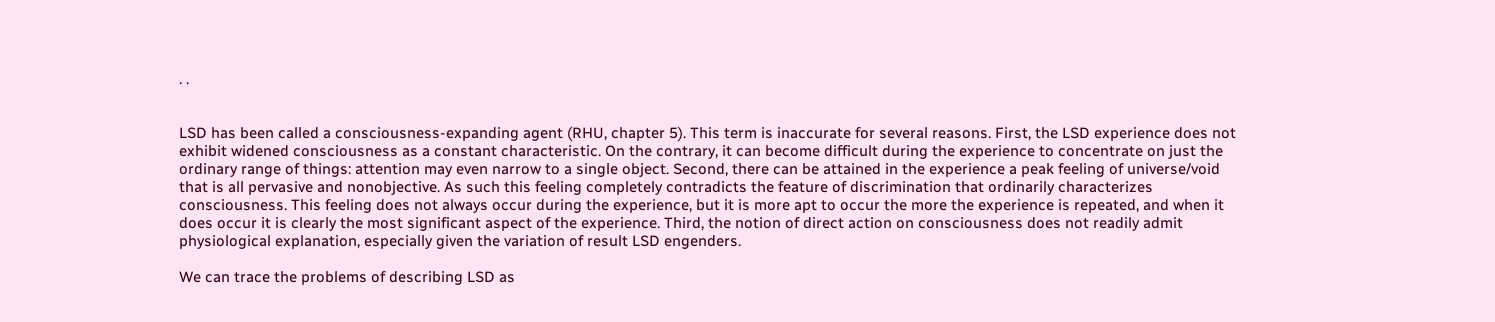. .


LSD has been called a consciousness-expanding agent (RHU, chapter 5). This term is inaccurate for several reasons. First, the LSD experience does not exhibit widened consciousness as a constant characteristic. On the contrary, it can become difficult during the experience to concentrate on just the ordinary range of things: attention may even narrow to a single object. Second, there can be attained in the experience a peak feeling of universe/void that is all pervasive and nonobjective. As such this feeling completely contradicts the feature of discrimination that ordinarily characterizes consciousness. This feeling does not always occur during the experience, but it is more apt to occur the more the experience is repeated, and when it does occur it is clearly the most significant aspect of the experience. Third, the notion of direct action on consciousness does not readily admit physiological explanation, especially given the variation of result LSD engenders.

We can trace the problems of describing LSD as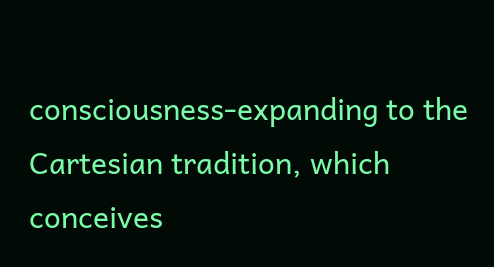consciousness-expanding to the Cartesian tradition, which conceives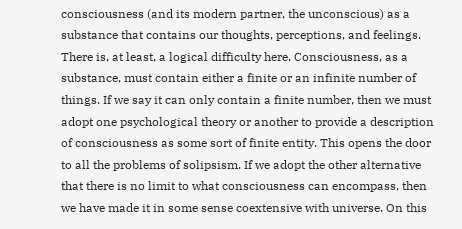consciousness (and its modern partner, the unconscious) as a substance that contains our thoughts, perceptions, and feelings. There is, at least, a logical difficulty here. Consciousness, as a substance, must contain either a finite or an infinite number of things. If we say it can only contain a finite number, then we must adopt one psychological theory or another to provide a description of consciousness as some sort of finite entity. This opens the door to all the problems of solipsism. If we adopt the other alternative that there is no limit to what consciousness can encompass, then we have made it in some sense coextensive with universe. On this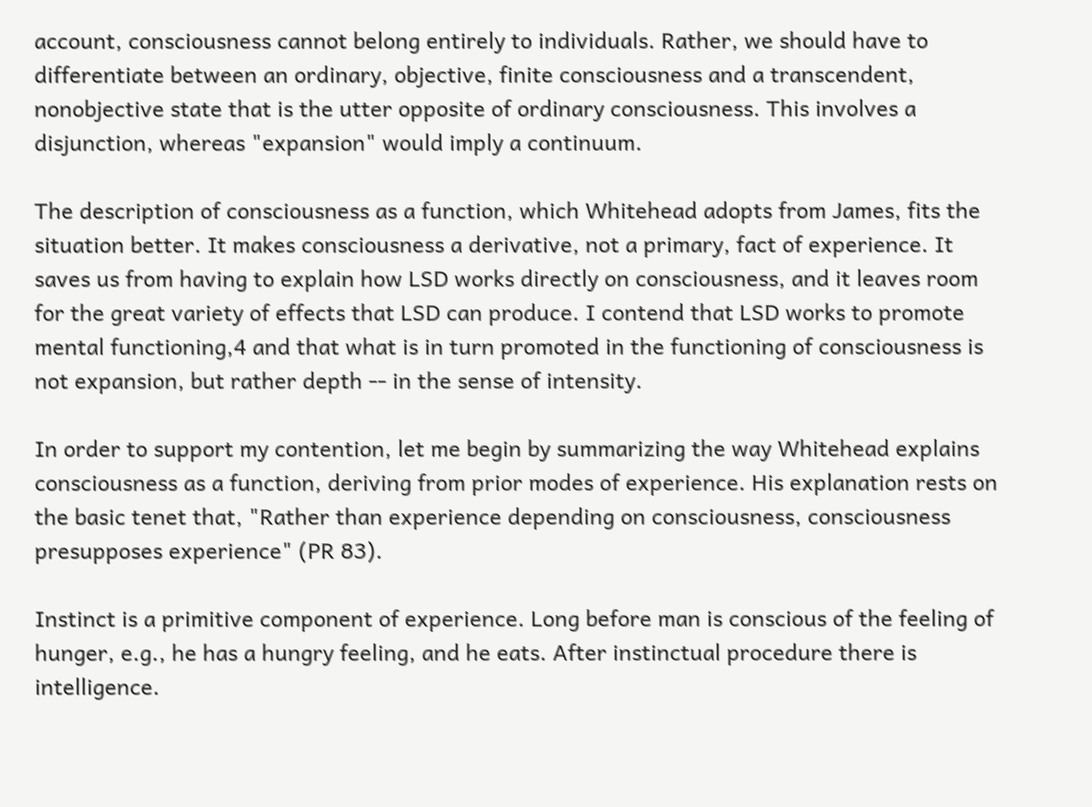account, consciousness cannot belong entirely to individuals. Rather, we should have to differentiate between an ordinary, objective, finite consciousness and a transcendent, nonobjective state that is the utter opposite of ordinary consciousness. This involves a disjunction, whereas "expansion" would imply a continuum.

The description of consciousness as a function, which Whitehead adopts from James, fits the situation better. It makes consciousness a derivative, not a primary, fact of experience. It saves us from having to explain how LSD works directly on consciousness, and it leaves room for the great variety of effects that LSD can produce. I contend that LSD works to promote mental functioning,4 and that what is in turn promoted in the functioning of consciousness is not expansion, but rather depth -- in the sense of intensity.

In order to support my contention, let me begin by summarizing the way Whitehead explains consciousness as a function, deriving from prior modes of experience. His explanation rests on the basic tenet that, "Rather than experience depending on consciousness, consciousness presupposes experience" (PR 83).

Instinct is a primitive component of experience. Long before man is conscious of the feeling of hunger, e.g., he has a hungry feeling, and he eats. After instinctual procedure there is intelligence.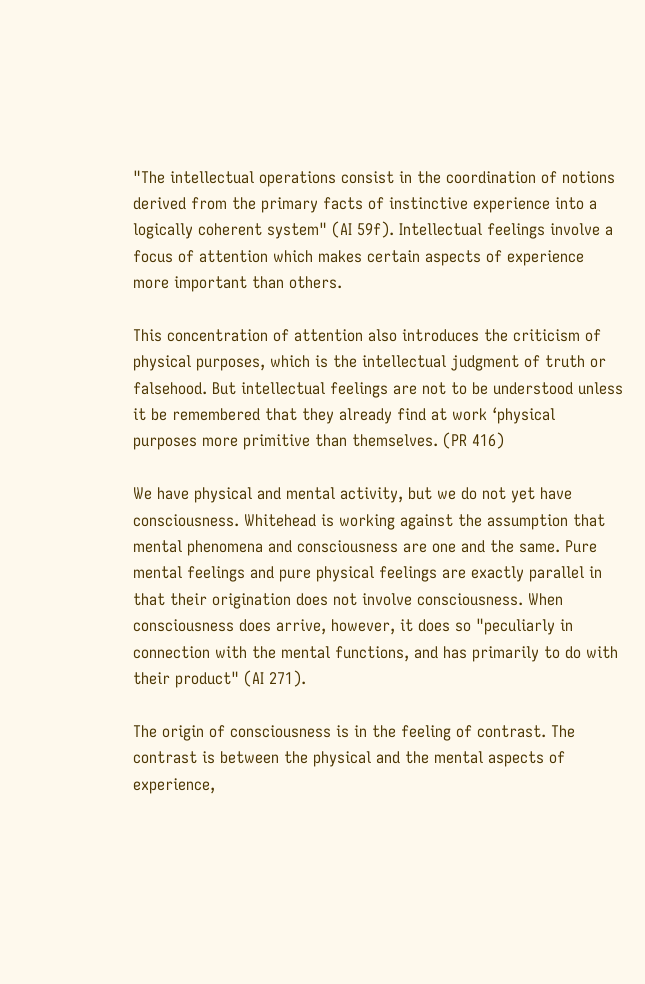"The intellectual operations consist in the coordination of notions derived from the primary facts of instinctive experience into a logically coherent system" (AI 59f). Intellectual feelings involve a focus of attention which makes certain aspects of experience more important than others.

This concentration of attention also introduces the criticism of physical purposes, which is the intellectual judgment of truth or falsehood. But intellectual feelings are not to be understood unless it be remembered that they already find at work ‘physical purposes more primitive than themselves. (PR 416)

We have physical and mental activity, but we do not yet have consciousness. Whitehead is working against the assumption that mental phenomena and consciousness are one and the same. Pure mental feelings and pure physical feelings are exactly parallel in that their origination does not involve consciousness. When consciousness does arrive, however, it does so "peculiarly in connection with the mental functions, and has primarily to do with their product" (AI 271).

The origin of consciousness is in the feeling of contrast. The contrast is between the physical and the mental aspects of experience,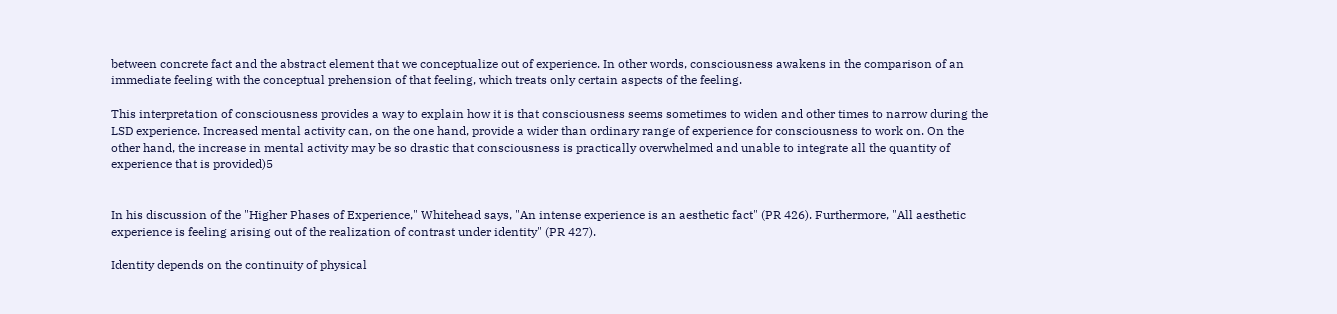between concrete fact and the abstract element that we conceptualize out of experience. In other words, consciousness awakens in the comparison of an immediate feeling with the conceptual prehension of that feeling, which treats only certain aspects of the feeling.

This interpretation of consciousness provides a way to explain how it is that consciousness seems sometimes to widen and other times to narrow during the LSD experience. Increased mental activity can, on the one hand, provide a wider than ordinary range of experience for consciousness to work on. On the other hand, the increase in mental activity may be so drastic that consciousness is practically overwhelmed and unable to integrate all the quantity of experience that is provided)5


In his discussion of the "Higher Phases of Experience," Whitehead says, "An intense experience is an aesthetic fact" (PR 426). Furthermore, "All aesthetic experience is feeling arising out of the realization of contrast under identity" (PR 427).

Identity depends on the continuity of physical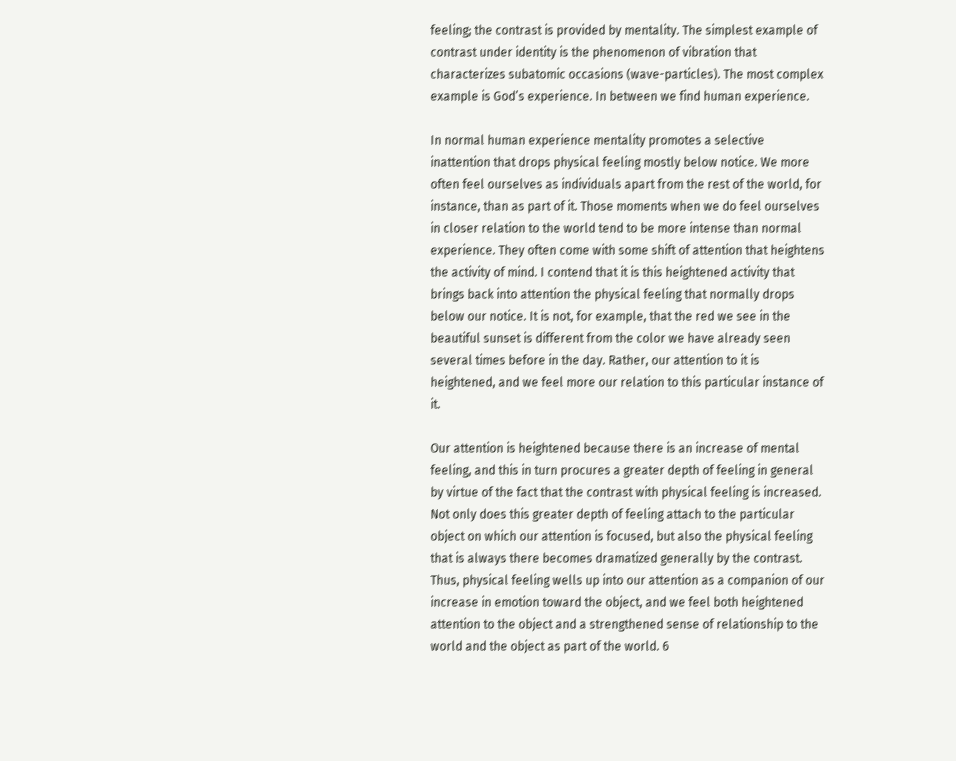feeling; the contrast is provided by mentality. The simplest example of contrast under identity is the phenomenon of vibration that characterizes subatomic occasions (wave-particles). The most complex example is God’s experience. In between we find human experience.

In normal human experience mentality promotes a selective inattention that drops physical feeling mostly below notice. We more often feel ourselves as individuals apart from the rest of the world, for instance, than as part of it. Those moments when we do feel ourselves in closer relation to the world tend to be more intense than normal experience. They often come with some shift of attention that heightens the activity of mind. I contend that it is this heightened activity that brings back into attention the physical feeling that normally drops below our notice. It is not, for example, that the red we see in the beautiful sunset is different from the color we have already seen several times before in the day. Rather, our attention to it is heightened, and we feel more our relation to this particular instance of it.

Our attention is heightened because there is an increase of mental feeling, and this in turn procures a greater depth of feeling in general by virtue of the fact that the contrast with physical feeling is increased. Not only does this greater depth of feeling attach to the particular object on which our attention is focused, but also the physical feeling that is always there becomes dramatized generally by the contrast. Thus, physical feeling wells up into our attention as a companion of our increase in emotion toward the object, and we feel both heightened attention to the object and a strengthened sense of relationship to the world and the object as part of the world. 6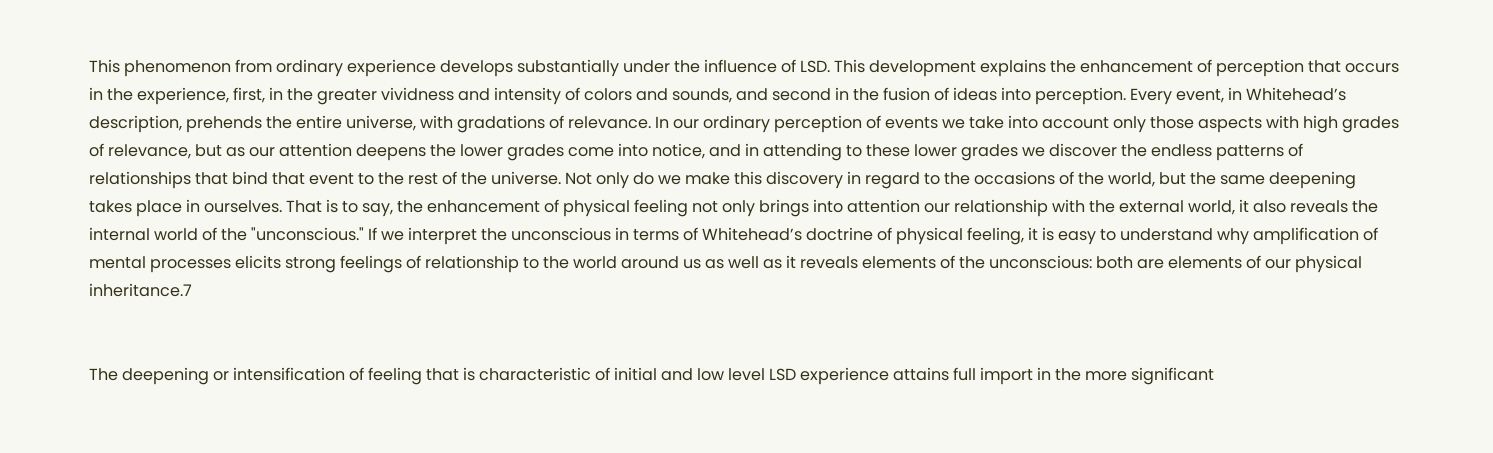This phenomenon from ordinary experience develops substantially under the influence of LSD. This development explains the enhancement of perception that occurs in the experience, first, in the greater vividness and intensity of colors and sounds, and second in the fusion of ideas into perception. Every event, in Whitehead’s description, prehends the entire universe, with gradations of relevance. In our ordinary perception of events we take into account only those aspects with high grades of relevance, but as our attention deepens the lower grades come into notice, and in attending to these lower grades we discover the endless patterns of relationships that bind that event to the rest of the universe. Not only do we make this discovery in regard to the occasions of the world, but the same deepening takes place in ourselves. That is to say, the enhancement of physical feeling not only brings into attention our relationship with the external world, it also reveals the internal world of the "unconscious." If we interpret the unconscious in terms of Whitehead’s doctrine of physical feeling, it is easy to understand why amplification of mental processes elicits strong feelings of relationship to the world around us as well as it reveals elements of the unconscious: both are elements of our physical inheritance.7


The deepening or intensification of feeling that is characteristic of initial and low level LSD experience attains full import in the more significant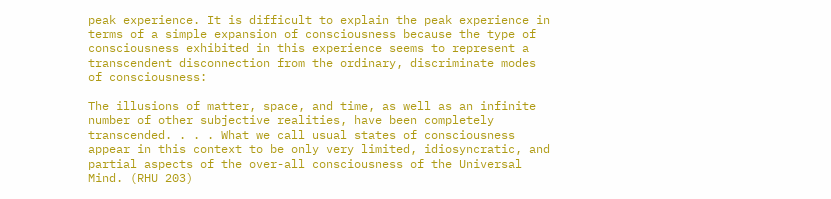peak experience. It is difficult to explain the peak experience in terms of a simple expansion of consciousness because the type of consciousness exhibited in this experience seems to represent a transcendent disconnection from the ordinary, discriminate modes of consciousness:

The illusions of matter, space, and time, as well as an infinite number of other subjective realities, have been completely transcended. . . . What we call usual states of consciousness appear in this context to be only very limited, idiosyncratic, and partial aspects of the over-all consciousness of the Universal Mind. (RHU 203)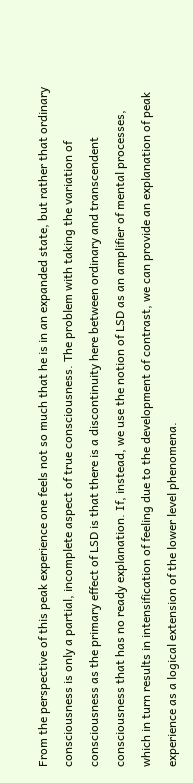From the perspective of this peak experience one feels not so much that he is in an expanded state, but rather that ordinary consciousness is only a partial, incomplete aspect of true consciousness. The problem with taking the variation of consciousness as the primary effect of LSD is that there is a discontinuity here between ordinary and transcendent consciousness that has no ready explanation. If, instead, we use the notion of LSD as an amplifier of mental processes, which in turn results in intensification of feeling due to the development of contrast, we can provide an explanation of peak experience as a logical extension of the lower level phenomena.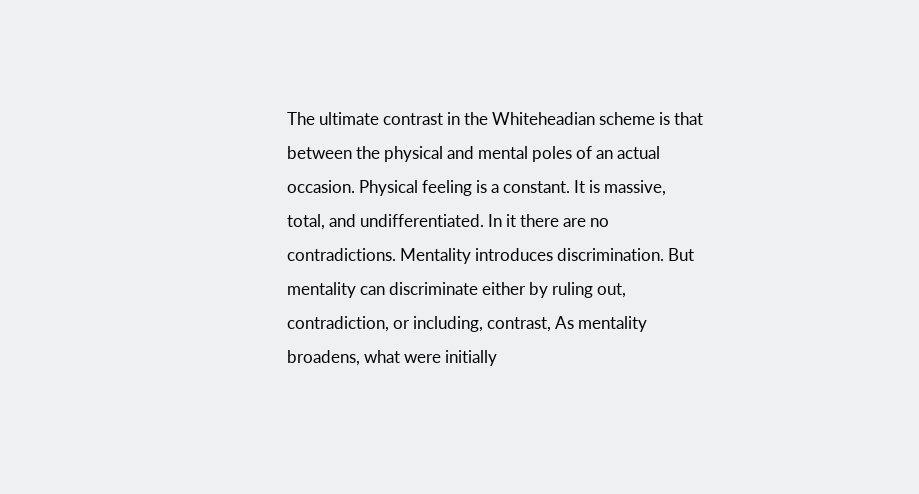The ultimate contrast in the Whiteheadian scheme is that between the physical and mental poles of an actual occasion. Physical feeling is a constant. It is massive, total, and undifferentiated. In it there are no contradictions. Mentality introduces discrimination. But mentality can discriminate either by ruling out, contradiction, or including, contrast, As mentality broadens, what were initially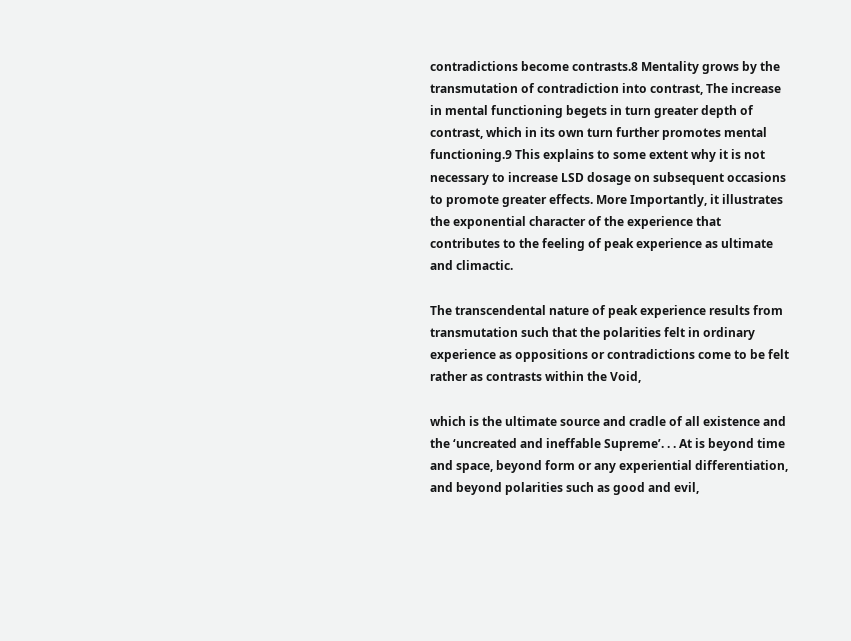contradictions become contrasts.8 Mentality grows by the transmutation of contradiction into contrast, The increase in mental functioning begets in turn greater depth of contrast, which in its own turn further promotes mental functioning.9 This explains to some extent why it is not necessary to increase LSD dosage on subsequent occasions to promote greater effects. More Importantly, it illustrates the exponential character of the experience that contributes to the feeling of peak experience as ultimate and climactic.

The transcendental nature of peak experience results from transmutation such that the polarities felt in ordinary experience as oppositions or contradictions come to be felt rather as contrasts within the Void,

which is the ultimate source and cradle of all existence and the ‘uncreated and ineffable Supreme’. . . At is beyond time and space, beyond form or any experiential differentiation, and beyond polarities such as good and evil,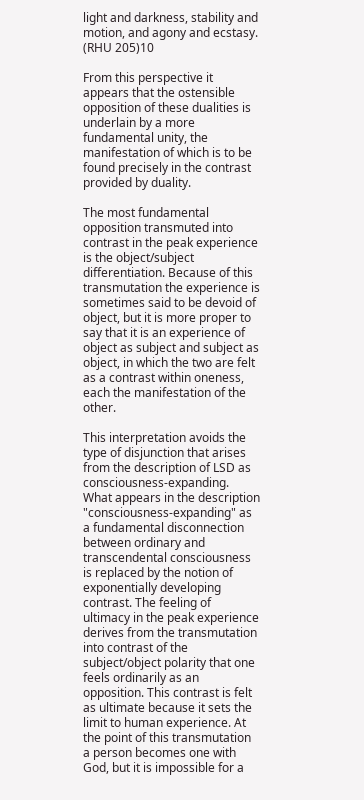light and darkness, stability and motion, and agony and ecstasy. (RHU 205)10

From this perspective it appears that the ostensible opposition of these dualities is underlain by a more fundamental unity, the manifestation of which is to be found precisely in the contrast provided by duality.

The most fundamental opposition transmuted into contrast in the peak experience is the object/subject differentiation. Because of this transmutation the experience is sometimes said to be devoid of object, but it is more proper to say that it is an experience of object as subject and subject as object, in which the two are felt as a contrast within oneness, each the manifestation of the other.

This interpretation avoids the type of disjunction that arises from the description of LSD as consciousness-expanding. What appears in the description "consciousness-expanding" as a fundamental disconnection between ordinary and transcendental consciousness is replaced by the notion of exponentially developing contrast. The feeling of ultimacy in the peak experience derives from the transmutation into contrast of the subject/object polarity that one feels ordinarily as an opposition. This contrast is felt as ultimate because it sets the limit to human experience. At the point of this transmutation a person becomes one with God, but it is impossible for a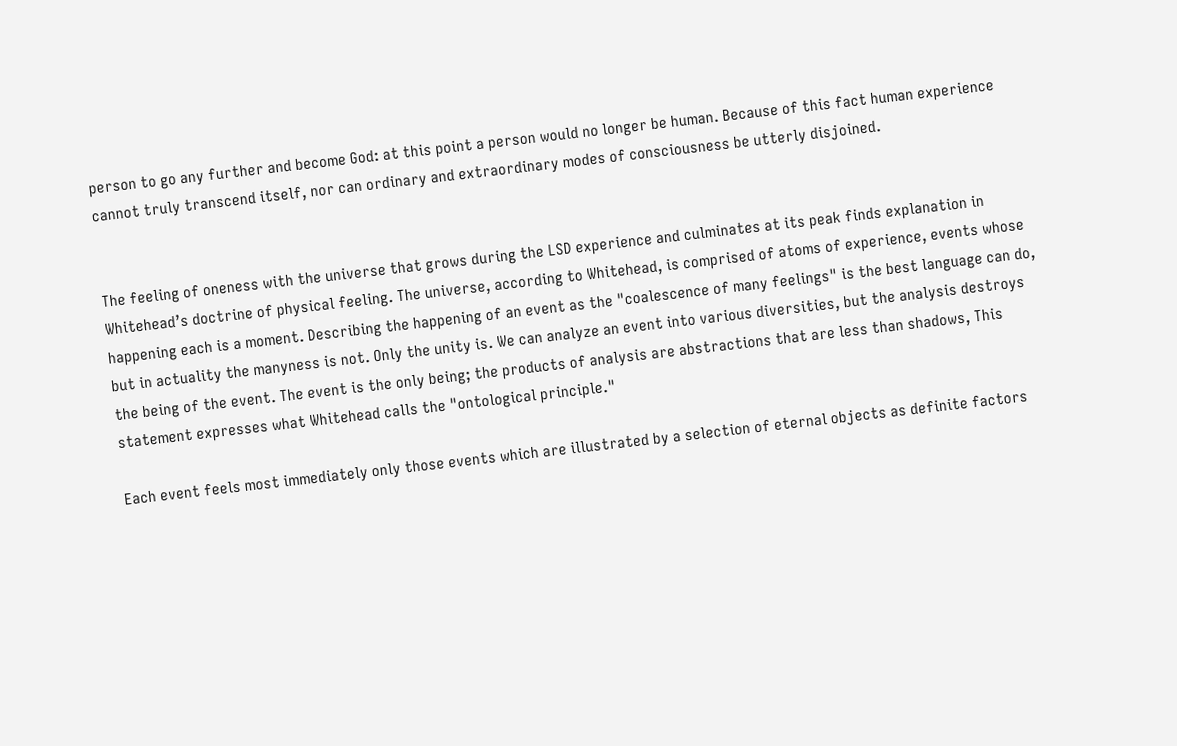person to go any further and become God: at this point a person would no longer be human. Because of this fact human experience cannot truly transcend itself, nor can ordinary and extraordinary modes of consciousness be utterly disjoined.


The feeling of oneness with the universe that grows during the LSD experience and culminates at its peak finds explanation in Whitehead’s doctrine of physical feeling. The universe, according to Whitehead, is comprised of atoms of experience, events whose happening each is a moment. Describing the happening of an event as the "coalescence of many feelings" is the best language can do, but in actuality the manyness is not. Only the unity is. We can analyze an event into various diversities, but the analysis destroys the being of the event. The event is the only being; the products of analysis are abstractions that are less than shadows, This statement expresses what Whitehead calls the "ontological principle."

Each event feels most immediately only those events which are illustrated by a selection of eternal objects as definite factors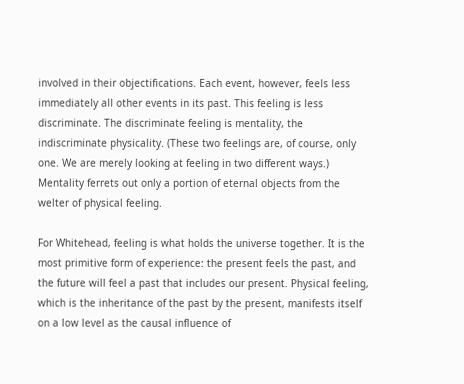involved in their objectifications. Each event, however, feels less immediately all other events in its past. This feeling is less discriminate. The discriminate feeling is mentality, the indiscriminate physicality. (These two feelings are, of course, only one. We are merely looking at feeling in two different ways.) Mentality ferrets out only a portion of eternal objects from the welter of physical feeling.

For Whitehead, feeling is what holds the universe together. It is the most primitive form of experience: the present feels the past, and the future will feel a past that includes our present. Physical feeling, which is the inheritance of the past by the present, manifests itself on a low level as the causal influence of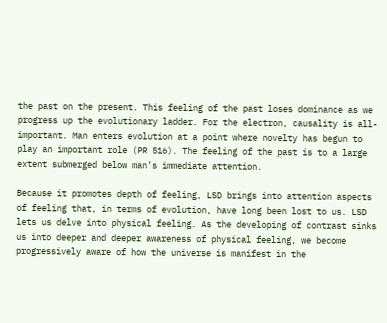the past on the present. This feeling of the past loses dominance as we progress up the evolutionary ladder. For the electron, causality is all-important. Man enters evolution at a point where novelty has begun to play an important role (PR 516). The feeling of the past is to a large extent submerged below man’s immediate attention.

Because it promotes depth of feeling, LSD brings into attention aspects of feeling that, in terms of evolution, have long been lost to us. LSD lets us delve into physical feeling. As the developing of contrast sinks us into deeper and deeper awareness of physical feeling, we become progressively aware of how the universe is manifest in the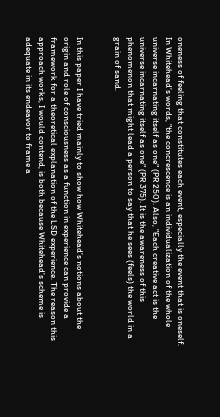oneness of feeling that constitutes each event, especially the event that is oneself. In Whitehead’s words, "the concrescence is an individualization of the whole universe incarnating itself as one" (PR 250). Also, "Each creative act is the universe incarnating itself as one" (PR 375). It is the awareness of this phenomenon that might lead a person to say that he sees (feels) the world in a grain of sand.


In this paper I have tried mainly to show how Whitehead’s notions about the origin and role of consciousness as a function in experience can provide a framework for a theoretical explanation of the LSD experience. The reason this approach works, I would contend, is both because Whitehead’s scheme is adequate in its endeavor to frame a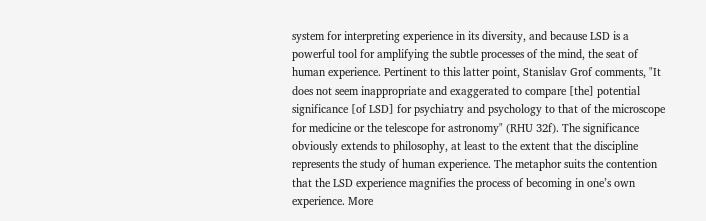system for interpreting experience in its diversity, and because LSD is a powerful tool for amplifying the subtle processes of the mind, the seat of human experience. Pertinent to this latter point, Stanislav Grof comments, "It does not seem inappropriate and exaggerated to compare [the] potential significance [of LSD] for psychiatry and psychology to that of the microscope for medicine or the telescope for astronomy" (RHU 32f). The significance obviously extends to philosophy, at least to the extent that the discipline represents the study of human experience. The metaphor suits the contention that the LSD experience magnifies the process of becoming in one’s own experience. More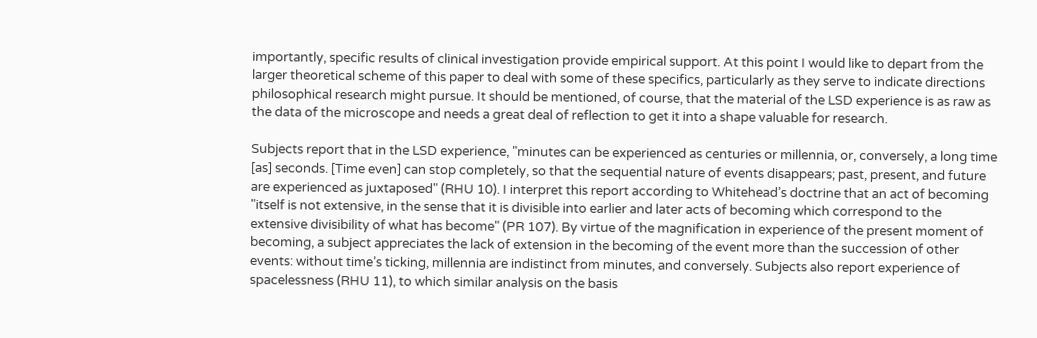importantly, specific results of clinical investigation provide empirical support. At this point I would like to depart from the larger theoretical scheme of this paper to deal with some of these specifics, particularly as they serve to indicate directions philosophical research might pursue. It should be mentioned, of course, that the material of the LSD experience is as raw as the data of the microscope and needs a great deal of reflection to get it into a shape valuable for research.

Subjects report that in the LSD experience, "minutes can be experienced as centuries or millennia, or, conversely, a long time [as] seconds. [Time even] can stop completely, so that the sequential nature of events disappears; past, present, and future are experienced as juxtaposed" (RHU 10). I interpret this report according to Whitehead’s doctrine that an act of becoming "itself is not extensive, in the sense that it is divisible into earlier and later acts of becoming which correspond to the extensive divisibility of what has become" (PR 107). By virtue of the magnification in experience of the present moment of becoming, a subject appreciates the lack of extension in the becoming of the event more than the succession of other events: without time’s ticking, millennia are indistinct from minutes, and conversely. Subjects also report experience of spacelessness (RHU 11), to which similar analysis on the basis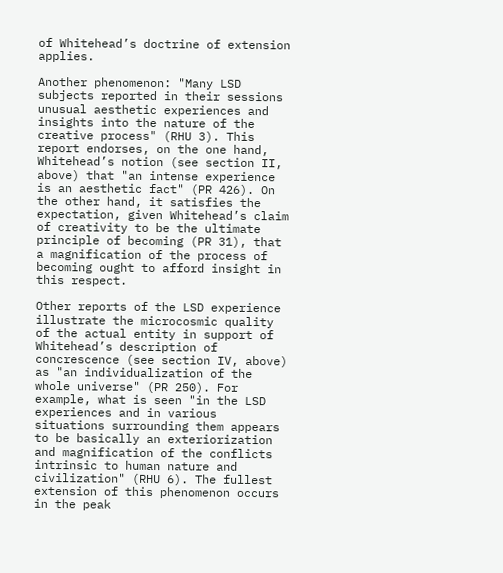of Whitehead’s doctrine of extension applies.

Another phenomenon: "Many LSD subjects reported in their sessions unusual aesthetic experiences and insights into the nature of the creative process" (RHU 3). This report endorses, on the one hand, Whitehead’s notion (see section II, above) that "an intense experience is an aesthetic fact" (PR 426). On the other hand, it satisfies the expectation, given Whitehead’s claim of creativity to be the ultimate principle of becoming (PR 31), that a magnification of the process of becoming ought to afford insight in this respect.

Other reports of the LSD experience illustrate the microcosmic quality of the actual entity in support of Whitehead’s description of concrescence (see section IV, above) as "an individualization of the whole universe" (PR 250). For example, what is seen "in the LSD experiences and in various situations surrounding them appears to be basically an exteriorization and magnification of the conflicts intrinsic to human nature and civilization" (RHU 6). The fullest extension of this phenomenon occurs in the peak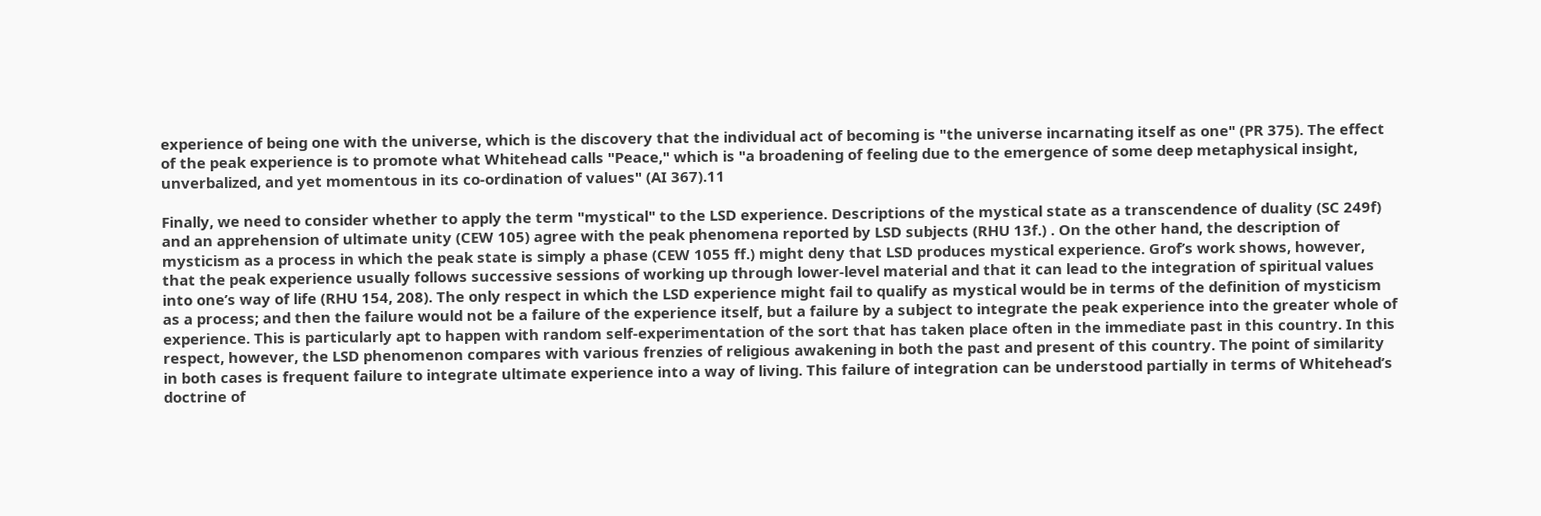experience of being one with the universe, which is the discovery that the individual act of becoming is "the universe incarnating itself as one" (PR 375). The effect of the peak experience is to promote what Whitehead calls "Peace," which is "a broadening of feeling due to the emergence of some deep metaphysical insight, unverbalized, and yet momentous in its co-ordination of values" (AI 367).11

Finally, we need to consider whether to apply the term "mystical" to the LSD experience. Descriptions of the mystical state as a transcendence of duality (SC 249f) and an apprehension of ultimate unity (CEW 105) agree with the peak phenomena reported by LSD subjects (RHU 13f.) . On the other hand, the description of mysticism as a process in which the peak state is simply a phase (CEW 1055 ff.) might deny that LSD produces mystical experience. Grof’s work shows, however, that the peak experience usually follows successive sessions of working up through lower-level material and that it can lead to the integration of spiritual values into one’s way of life (RHU 154, 208). The only respect in which the LSD experience might fail to qualify as mystical would be in terms of the definition of mysticism as a process; and then the failure would not be a failure of the experience itself, but a failure by a subject to integrate the peak experience into the greater whole of experience. This is particularly apt to happen with random self-experimentation of the sort that has taken place often in the immediate past in this country. In this respect, however, the LSD phenomenon compares with various frenzies of religious awakening in both the past and present of this country. The point of similarity in both cases is frequent failure to integrate ultimate experience into a way of living. This failure of integration can be understood partially in terms of Whitehead’s doctrine of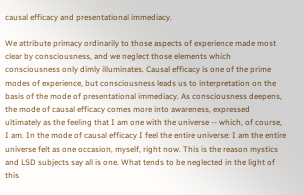causal efficacy and presentational immediacy.

We attribute primacy ordinarily to those aspects of experience made most clear by consciousness, and we neglect those elements which consciousness only dimly illuminates. Causal efficacy is one of the prime modes of experience, but consciousness leads us to interpretation on the basis of the mode of presentational immediacy. As consciousness deepens, the mode of causal efficacy comes more into awareness, expressed ultimately as the feeling that I am one with the universe -- which, of course, I am. In the mode of causal efficacy I feel the entire universe: I am the entire universe felt as one occasion, myself, right now. This is the reason mystics and LSD subjects say all is one. What tends to be neglected in the light of this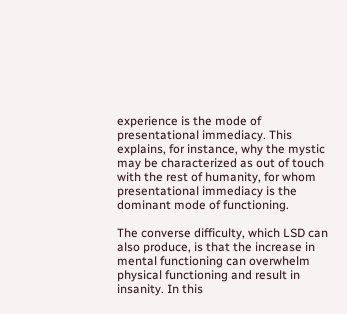experience is the mode of presentational immediacy. This explains, for instance, why the mystic may be characterized as out of touch with the rest of humanity, for whom presentational immediacy is the dominant mode of functioning.

The converse difficulty, which LSD can also produce, is that the increase in mental functioning can overwhelm physical functioning and result in insanity. In this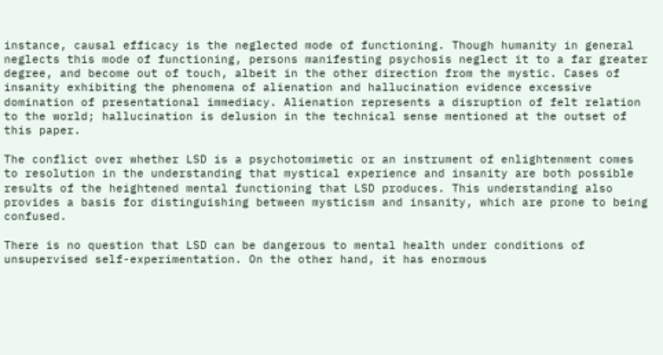instance, causal efficacy is the neglected mode of functioning. Though humanity in general neglects this mode of functioning, persons manifesting psychosis neglect it to a far greater degree, and become out of touch, albeit in the other direction from the mystic. Cases of insanity exhibiting the phenomena of alienation and hallucination evidence excessive domination of presentational immediacy. Alienation represents a disruption of felt relation to the world; hallucination is delusion in the technical sense mentioned at the outset of this paper.

The conflict over whether LSD is a psychotomimetic or an instrument of enlightenment comes to resolution in the understanding that mystical experience and insanity are both possible results of the heightened mental functioning that LSD produces. This understanding also provides a basis for distinguishing between mysticism and insanity, which are prone to being confused.

There is no question that LSD can be dangerous to mental health under conditions of unsupervised self-experimentation. On the other hand, it has enormous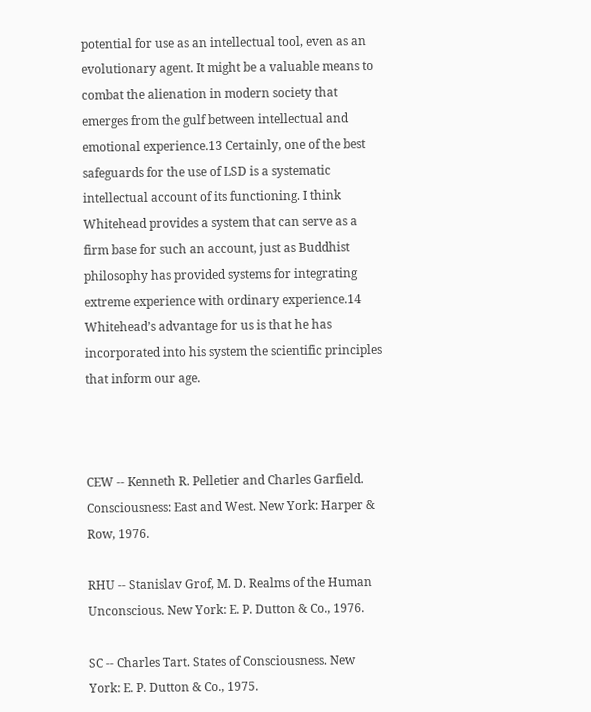potential for use as an intellectual tool, even as an evolutionary agent. It might be a valuable means to combat the alienation in modern society that emerges from the gulf between intellectual and emotional experience.13 Certainly, one of the best safeguards for the use of LSD is a systematic intellectual account of its functioning. I think Whitehead provides a system that can serve as a firm base for such an account, just as Buddhist philosophy has provided systems for integrating extreme experience with ordinary experience.14 Whitehead’s advantage for us is that he has incorporated into his system the scientific principles that inform our age.



CEW -- Kenneth R. Pelletier and Charles Garfield. Consciousness: East and West. New York: Harper & Row, 1976.

RHU -- Stanislav Grof, M. D. Realms of the Human Unconscious. New York: E. P. Dutton & Co., 1976.

SC -- Charles Tart. States of Consciousness. New York: E. P. Dutton & Co., 1975.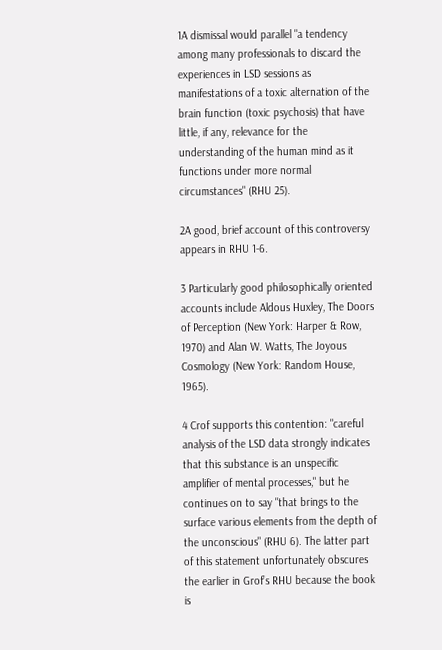1A dismissal would parallel "a tendency among many professionals to discard the experiences in LSD sessions as manifestations of a toxic alternation of the brain function (toxic psychosis) that have little, if any, relevance for the understanding of the human mind as it functions under more normal circumstances" (RHU 25).

2A good, brief account of this controversy appears in RHU 1-6.

3 Particularly good philosophically oriented accounts include Aldous Huxley, The Doors of Perception (New York: Harper & Row, 1970) and Alan W. Watts, The Joyous Cosmology (New York: Random House, 1965).

4 Crof supports this contention: "careful analysis of the LSD data strongly indicates that this substance is an unspecific amplifier of mental processes," but he continues on to say "that brings to the surface various elements from the depth of the unconscious" (RHU 6). The latter part of this statement unfortunately obscures the earlier in Grof’s RHU because the book is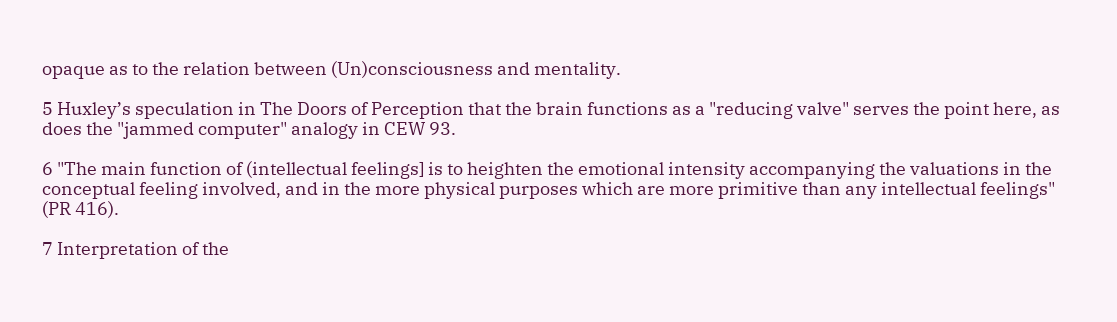opaque as to the relation between (Un)consciousness and mentality.

5 Huxley’s speculation in The Doors of Perception that the brain functions as a "reducing valve" serves the point here, as does the "jammed computer" analogy in CEW 93.

6 "The main function of (intellectual feelings] is to heighten the emotional intensity accompanying the valuations in the conceptual feeling involved, and in the more physical purposes which are more primitive than any intellectual feelings" (PR 416).

7 Interpretation of the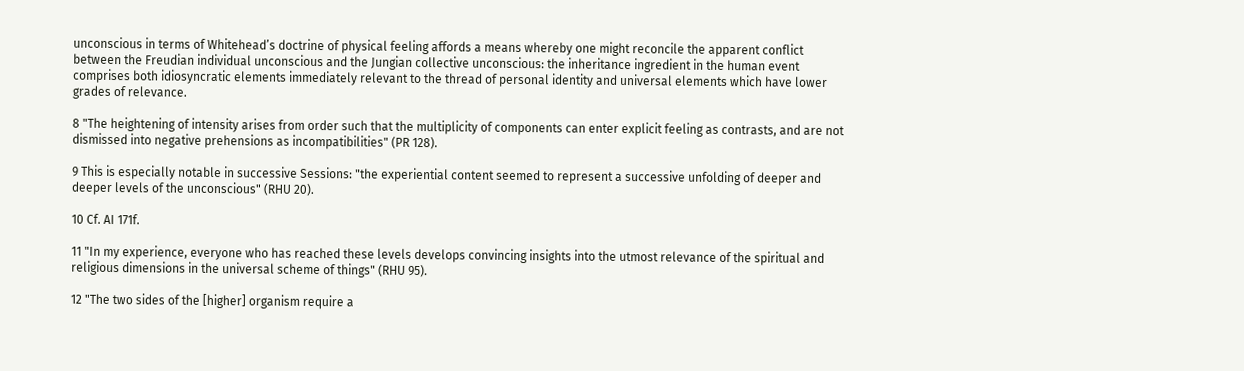unconscious in terms of Whitehead’s doctrine of physical feeling affords a means whereby one might reconcile the apparent conflict between the Freudian individual unconscious and the Jungian collective unconscious: the inheritance ingredient in the human event comprises both idiosyncratic elements immediately relevant to the thread of personal identity and universal elements which have lower grades of relevance.

8 "The heightening of intensity arises from order such that the multiplicity of components can enter explicit feeling as contrasts, and are not dismissed into negative prehensions as incompatibilities" (PR 128).

9 This is especially notable in successive Sessions: "the experiential content seemed to represent a successive unfolding of deeper and deeper levels of the unconscious" (RHU 20).

10 Cf. AI 171f.

11 "In my experience, everyone who has reached these levels develops convincing insights into the utmost relevance of the spiritual and religious dimensions in the universal scheme of things" (RHU 95).

12 "The two sides of the [higher] organism require a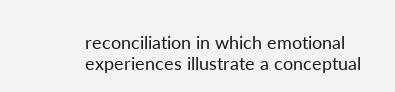reconciliation in which emotional experiences illustrate a conceptual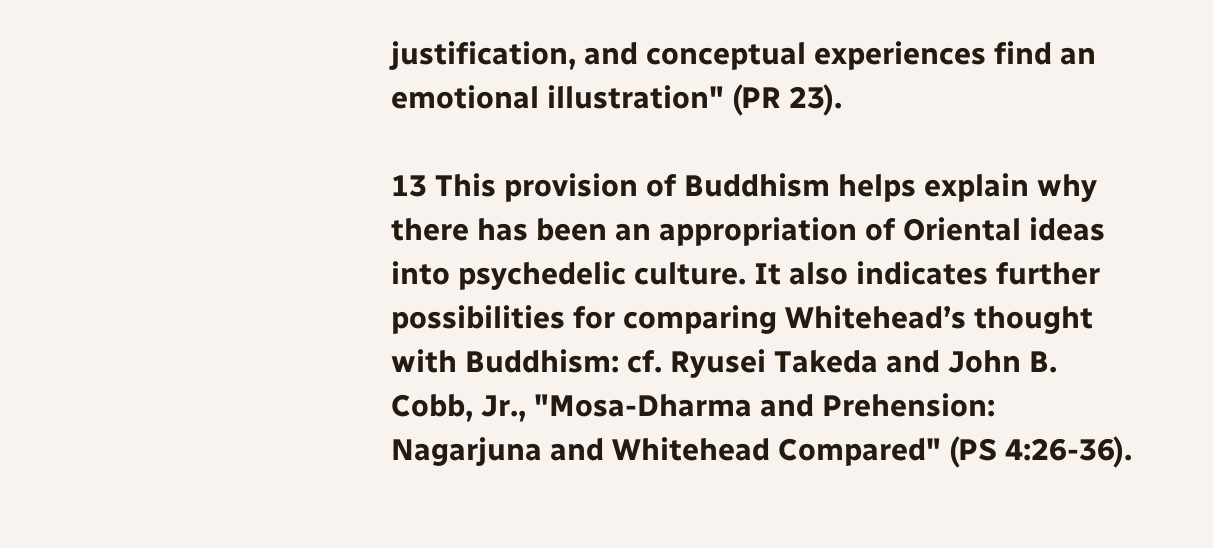justification, and conceptual experiences find an emotional illustration" (PR 23).

13 This provision of Buddhism helps explain why there has been an appropriation of Oriental ideas into psychedelic culture. It also indicates further possibilities for comparing Whitehead’s thought with Buddhism: cf. Ryusei Takeda and John B. Cobb, Jr., "Mosa-Dharma and Prehension: Nagarjuna and Whitehead Compared" (PS 4:26-36).